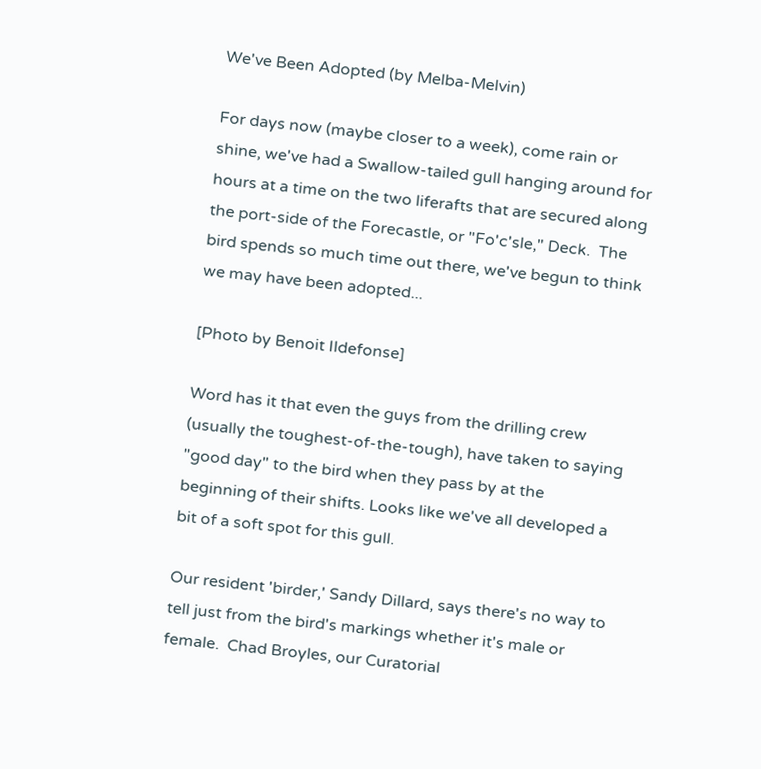We've Been Adopted (by Melba-Melvin)

For days now (maybe closer to a week), come rain or shine, we've had a Swallow-tailed gull hanging around for hours at a time on the two liferafts that are secured along the port-side of the Forecastle, or "Fo'c'sle," Deck.  The bird spends so much time out there, we've begun to think we may have been adopted...

[Photo by Benoit Ildefonse]

Word has it that even the guys from the drilling crew (usually the toughest-of-the-tough), have taken to saying "good day" to the bird when they pass by at the beginning of their shifts. Looks like we've all developed a bit of a soft spot for this gull.

Our resident 'birder,' Sandy Dillard, says there's no way to tell just from the bird's markings whether it's male or female.  Chad Broyles, our Curatorial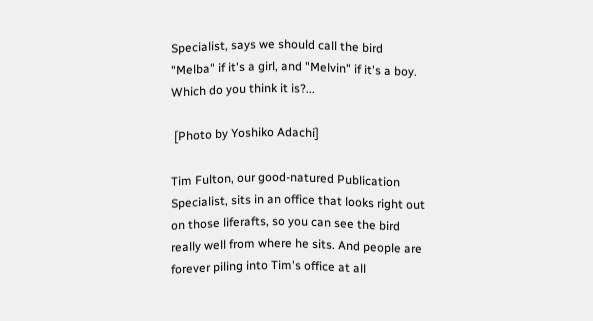Specialist, says we should call the bird "Melba" if it's a girl, and "Melvin" if it's a boy.  Which do you think it is?...

 [Photo by Yoshiko Adachi]

Tim Fulton, our good-natured Publication Specialist, sits in an office that looks right out on those liferafts, so you can see the bird really well from where he sits. And people are forever piling into Tim's office at all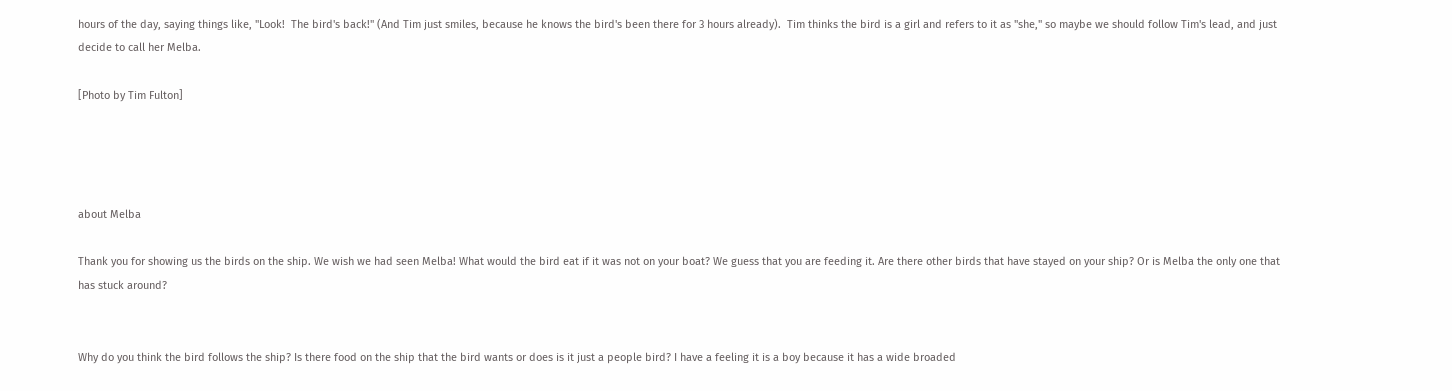hours of the day, saying things like, "Look!  The bird's back!" (And Tim just smiles, because he knows the bird's been there for 3 hours already).  Tim thinks the bird is a girl and refers to it as "she," so maybe we should follow Tim's lead, and just decide to call her Melba.

[Photo by Tim Fulton]




about Melba

Thank you for showing us the birds on the ship. We wish we had seen Melba! What would the bird eat if it was not on your boat? We guess that you are feeding it. Are there other birds that have stayed on your ship? Or is Melba the only one that has stuck around?


Why do you think the bird follows the ship? Is there food on the ship that the bird wants or does is it just a people bird? I have a feeling it is a boy because it has a wide broaded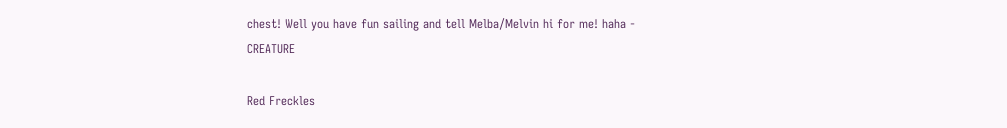chest! Well you have fun sailing and tell Melba/Melvin hi for me! haha - CREATURE

Red Freckles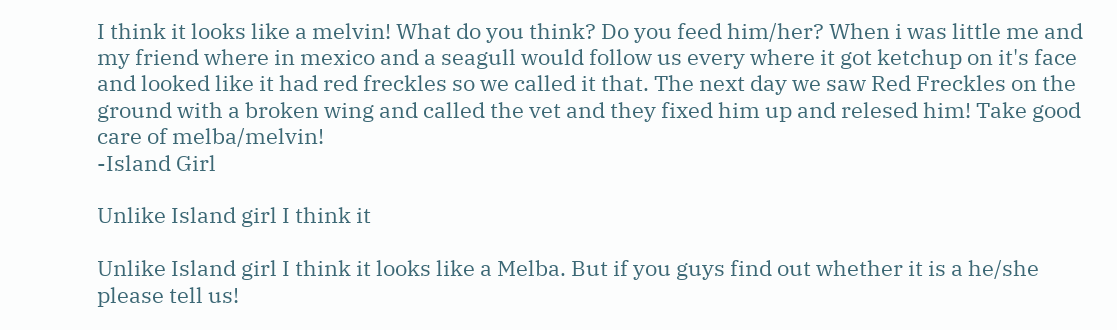I think it looks like a melvin! What do you think? Do you feed him/her? When i was little me and my friend where in mexico and a seagull would follow us every where it got ketchup on it's face and looked like it had red freckles so we called it that. The next day we saw Red Freckles on the ground with a broken wing and called the vet and they fixed him up and relesed him! Take good care of melba/melvin!
-Island Girl

Unlike Island girl I think it

Unlike Island girl I think it looks like a Melba. But if you guys find out whether it is a he/she please tell us!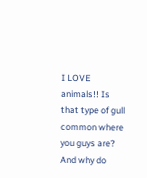I LOVE animals!! Is that type of gull common where you guys are? And why do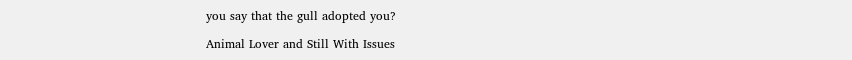you say that the gull adopted you?

Animal Lover and Still With Issues